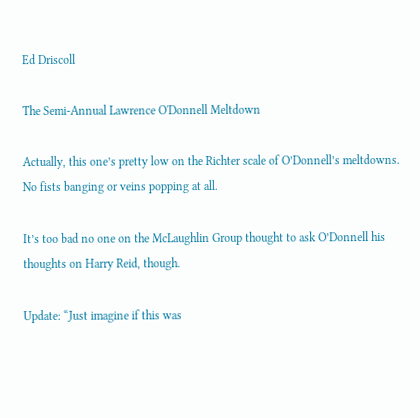Ed Driscoll

The Semi-Annual Lawrence O'Donnell Meltdown

Actually, this one’s pretty low on the Richter scale of O’Donnell’s meltdowns. No fists banging or veins popping at all.

It’s too bad no one on the McLaughlin Group thought to ask O’Donnell his thoughts on Harry Reid, though.

Update: “Just imagine if this was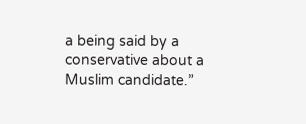a being said by a conservative about a Muslim candidate.”